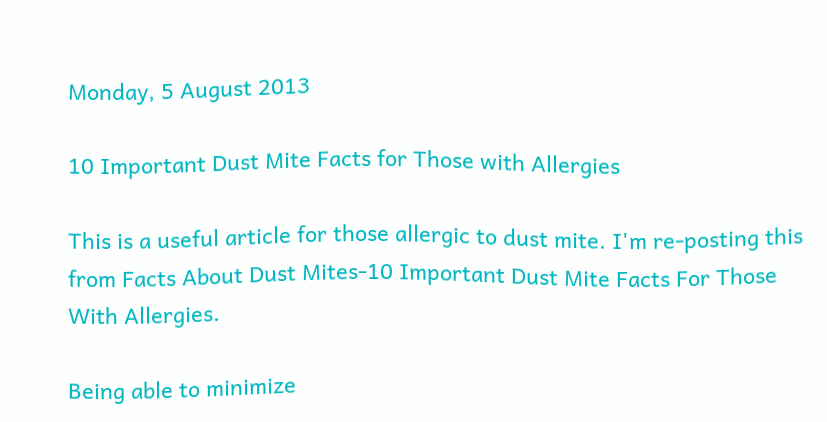Monday, 5 August 2013

10 Important Dust Mite Facts for Those with Allergies

This is a useful article for those allergic to dust mite. I'm re-posting this from Facts About Dust Mites-10 Important Dust Mite Facts For Those With Allergies.

Being able to minimize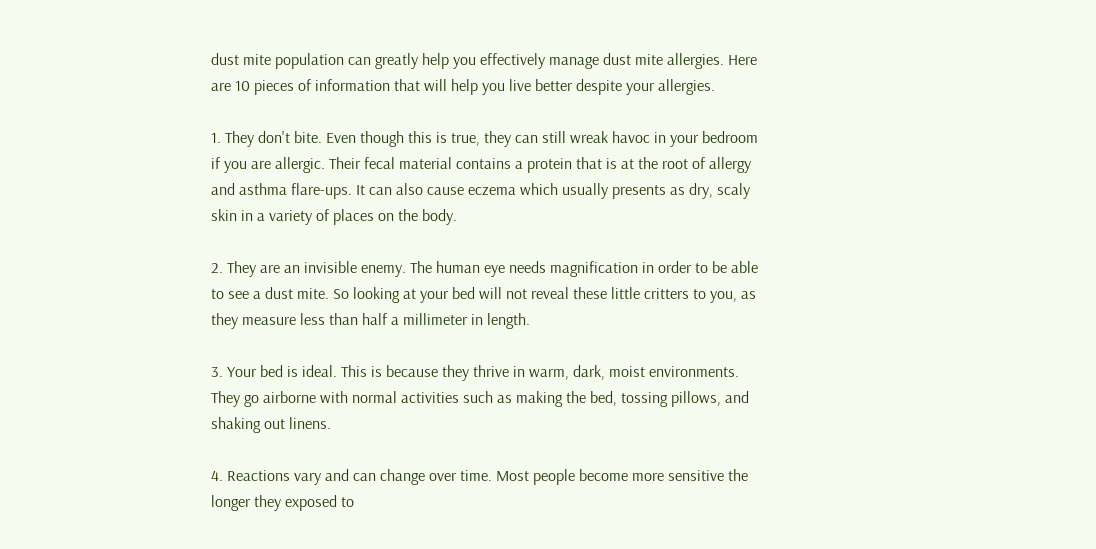dust mite population can greatly help you effectively manage dust mite allergies. Here are 10 pieces of information that will help you live better despite your allergies.

1. They don't bite. Even though this is true, they can still wreak havoc in your bedroom if you are allergic. Their fecal material contains a protein that is at the root of allergy and asthma flare-ups. It can also cause eczema which usually presents as dry, scaly skin in a variety of places on the body.

2. They are an invisible enemy. The human eye needs magnification in order to be able to see a dust mite. So looking at your bed will not reveal these little critters to you, as they measure less than half a millimeter in length.

3. Your bed is ideal. This is because they thrive in warm, dark, moist environments. They go airborne with normal activities such as making the bed, tossing pillows, and shaking out linens.

4. Reactions vary and can change over time. Most people become more sensitive the longer they exposed to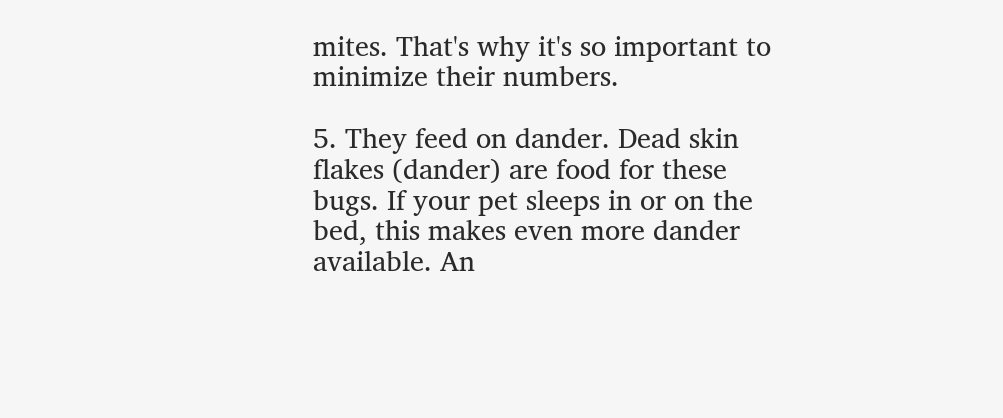mites. That's why it's so important to minimize their numbers.

5. They feed on dander. Dead skin flakes (dander) are food for these bugs. If your pet sleeps in or on the bed, this makes even more dander available. An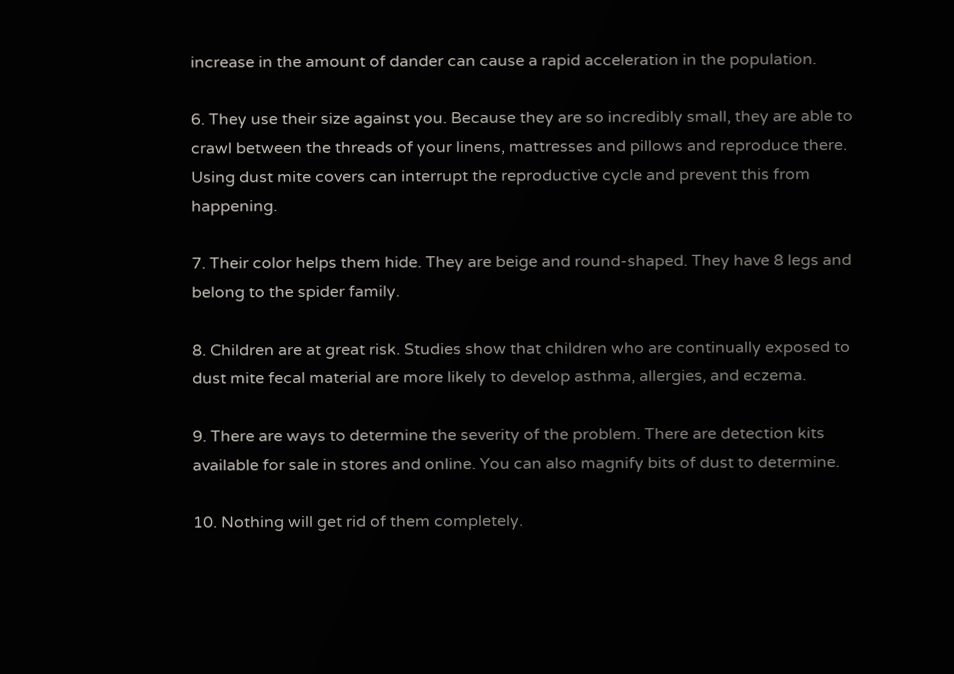increase in the amount of dander can cause a rapid acceleration in the population.

6. They use their size against you. Because they are so incredibly small, they are able to crawl between the threads of your linens, mattresses and pillows and reproduce there. Using dust mite covers can interrupt the reproductive cycle and prevent this from happening.

7. Their color helps them hide. They are beige and round-shaped. They have 8 legs and belong to the spider family.

8. Children are at great risk. Studies show that children who are continually exposed to dust mite fecal material are more likely to develop asthma, allergies, and eczema.

9. There are ways to determine the severity of the problem. There are detection kits available for sale in stores and online. You can also magnify bits of dust to determine.

10. Nothing will get rid of them completely.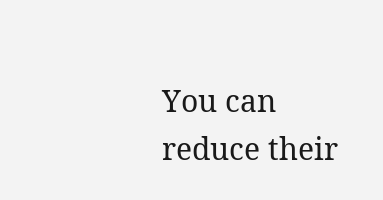You can reduce their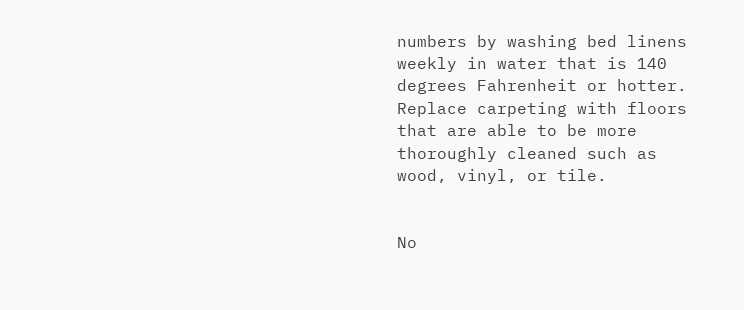numbers by washing bed linens weekly in water that is 140 degrees Fahrenheit or hotter. Replace carpeting with floors that are able to be more thoroughly cleaned such as wood, vinyl, or tile.


No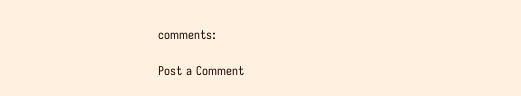comments:

Post a Comment